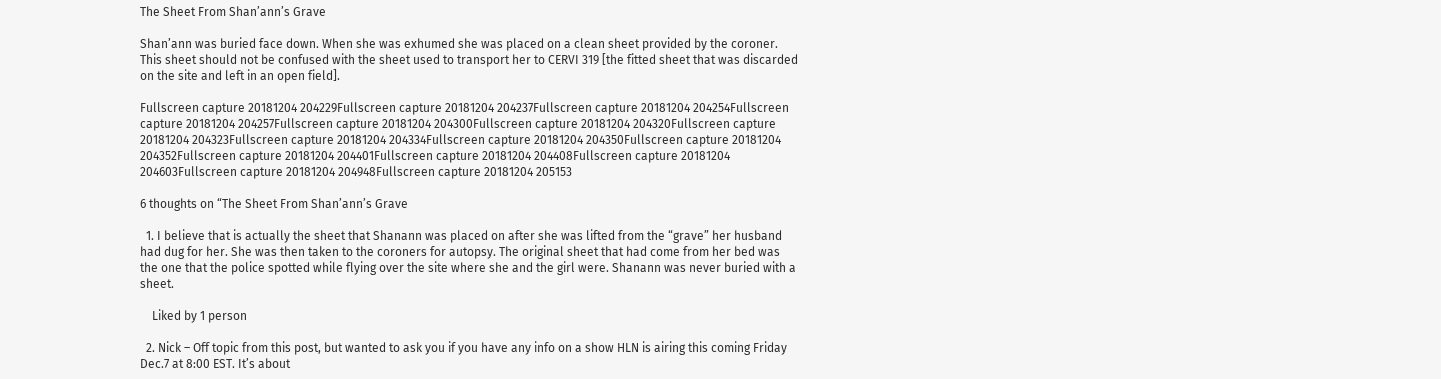The Sheet From Shan’ann’s Grave

Shan’ann was buried face down. When she was exhumed she was placed on a clean sheet provided by the coroner. This sheet should not be confused with the sheet used to transport her to CERVI 319 [the fitted sheet that was discarded on the site and left in an open field].

Fullscreen capture 20181204 204229Fullscreen capture 20181204 204237Fullscreen capture 20181204 204254Fullscreen capture 20181204 204257Fullscreen capture 20181204 204300Fullscreen capture 20181204 204320Fullscreen capture 20181204 204323Fullscreen capture 20181204 204334Fullscreen capture 20181204 204350Fullscreen capture 20181204 204352Fullscreen capture 20181204 204401Fullscreen capture 20181204 204408Fullscreen capture 20181204 204603Fullscreen capture 20181204 204948Fullscreen capture 20181204 205153

6 thoughts on “The Sheet From Shan’ann’s Grave

  1. I believe that is actually the sheet that Shanann was placed on after she was lifted from the “grave” her husband had dug for her. She was then taken to the coroners for autopsy. The original sheet that had come from her bed was the one that the police spotted while flying over the site where she and the girl were. Shanann was never buried with a sheet.

    Liked by 1 person

  2. Nick – Off topic from this post, but wanted to ask you if you have any info on a show HLN is airing this coming Friday Dec.7 at 8:00 EST. It’s about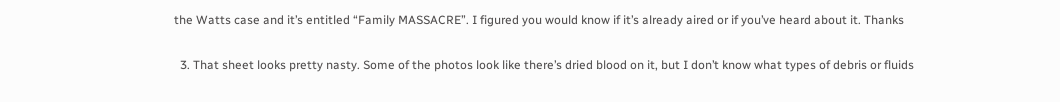the Watts case and it’s entitled “Family MASSACRE”. I figured you would know if it’s already aired or if you’ve heard about it. Thanks


  3. That sheet looks pretty nasty. Some of the photos look like there’s dried blood on it, but I don’t know what types of debris or fluids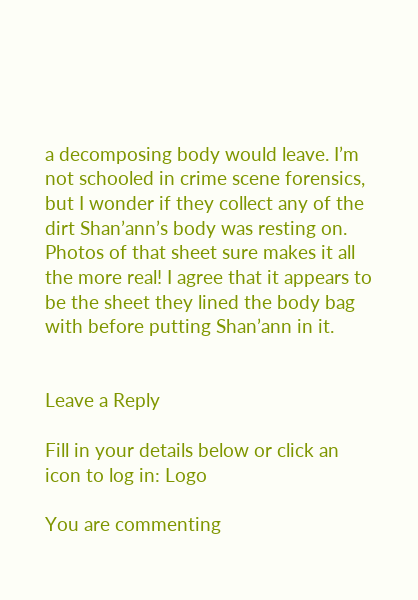a decomposing body would leave. I’m not schooled in crime scene forensics, but I wonder if they collect any of the dirt Shan’ann’s body was resting on. Photos of that sheet sure makes it all the more real! I agree that it appears to be the sheet they lined the body bag with before putting Shan’ann in it.


Leave a Reply

Fill in your details below or click an icon to log in: Logo

You are commenting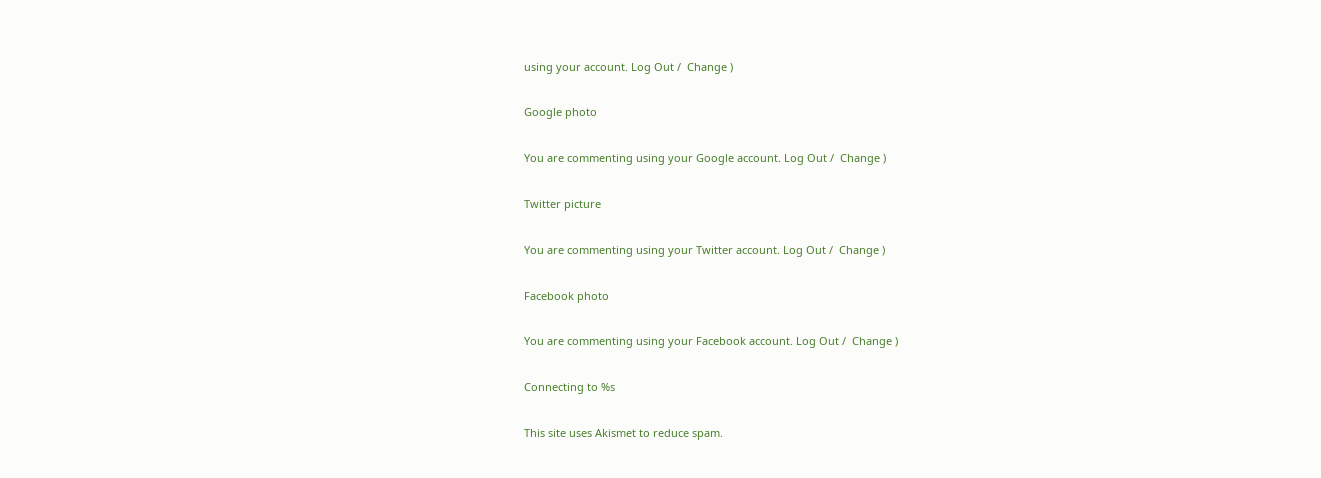using your account. Log Out /  Change )

Google photo

You are commenting using your Google account. Log Out /  Change )

Twitter picture

You are commenting using your Twitter account. Log Out /  Change )

Facebook photo

You are commenting using your Facebook account. Log Out /  Change )

Connecting to %s

This site uses Akismet to reduce spam.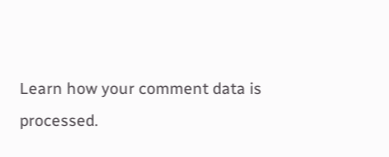Learn how your comment data is processed.